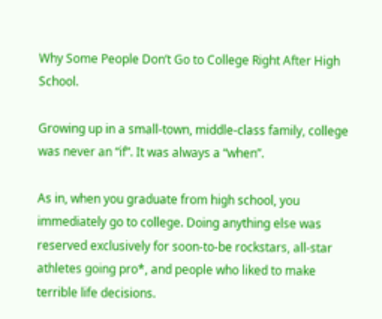Why Some People Don’t Go to College Right After High School.

Growing up in a small-town, middle-class family, college was never an “if”. It was always a “when”.

As in, when you graduate from high school, you immediately go to college. Doing anything else was reserved exclusively for soon-to-be rockstars, all-star athletes going pro*, and people who liked to make terrible life decisions.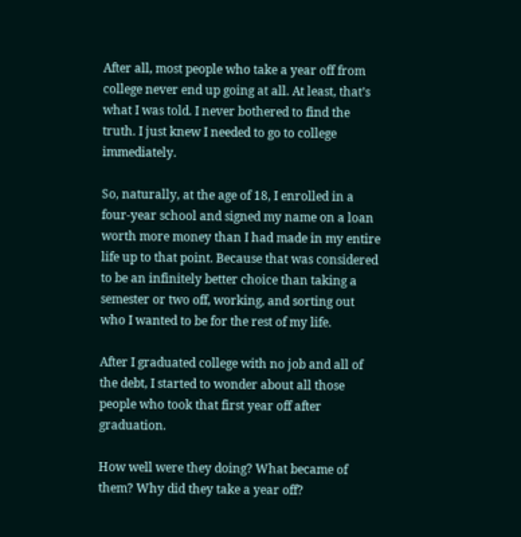After all, most people who take a year off from college never end up going at all. At least, that’s what I was told. I never bothered to find the truth. I just knew I needed to go to college immediately.

So, naturally, at the age of 18, I enrolled in a four-year school and signed my name on a loan worth more money than I had made in my entire life up to that point. Because that was considered to be an infinitely better choice than taking a semester or two off, working, and sorting out who I wanted to be for the rest of my life.

After I graduated college with no job and all of the debt, I started to wonder about all those people who took that first year off after graduation.

How well were they doing? What became of them? Why did they take a year off?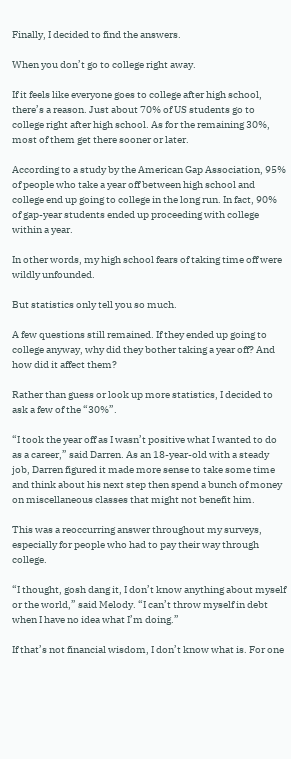Finally, I decided to find the answers.

When you don’t go to college right away.

If it feels like everyone goes to college after high school, there’s a reason. Just about 70% of US students go to college right after high school. As for the remaining 30%, most of them get there sooner or later.

According to a study by the American Gap Association, 95% of people who take a year off between high school and college end up going to college in the long run. In fact, 90% of gap-year students ended up proceeding with college within a year.

In other words, my high school fears of taking time off were wildly unfounded.

But statistics only tell you so much.

A few questions still remained. If they ended up going to college anyway, why did they bother taking a year off? And how did it affect them?

Rather than guess or look up more statistics, I decided to ask a few of the “30%”.

“I took the year off as I wasn’t positive what I wanted to do as a career,” said Darren. As an 18-year-old with a steady job, Darren figured it made more sense to take some time and think about his next step then spend a bunch of money on miscellaneous classes that might not benefit him.

This was a reoccurring answer throughout my surveys, especially for people who had to pay their way through college.

“I thought, gosh dang it, I don’t know anything about myself or the world,” said Melody. “I can’t throw myself in debt when I have no idea what I’m doing.”

If that’s not financial wisdom, I don’t know what is. For one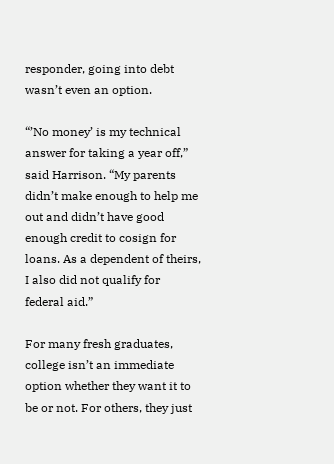responder, going into debt wasn’t even an option.

“’No money’ is my technical answer for taking a year off,” said Harrison. “My parents didn’t make enough to help me out and didn’t have good enough credit to cosign for loans. As a dependent of theirs, I also did not qualify for federal aid.”

For many fresh graduates, college isn’t an immediate option whether they want it to be or not. For others, they just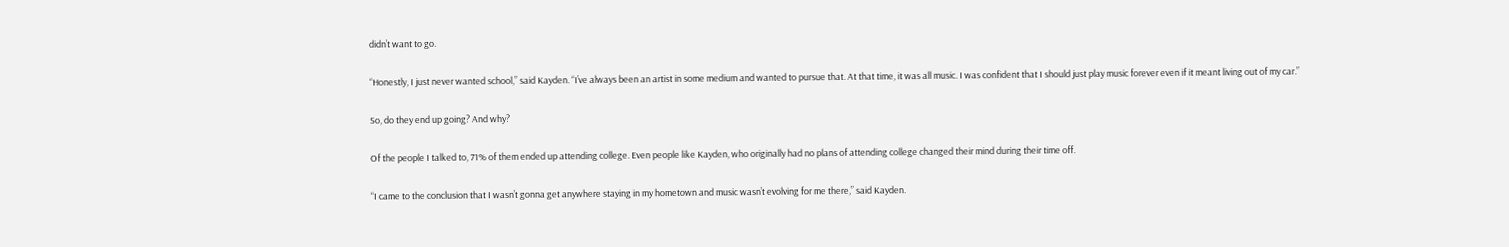didn’t want to go.

“Honestly, I just never wanted school,” said Kayden. “I’ve always been an artist in some medium and wanted to pursue that. At that time, it was all music. I was confident that I should just play music forever even if it meant living out of my car.”

So, do they end up going? And why?

Of the people I talked to, 71% of them ended up attending college. Even people like Kayden, who originally had no plans of attending college changed their mind during their time off.

“I came to the conclusion that I wasn’t gonna get anywhere staying in my hometown and music wasn’t evolving for me there,” said Kayden.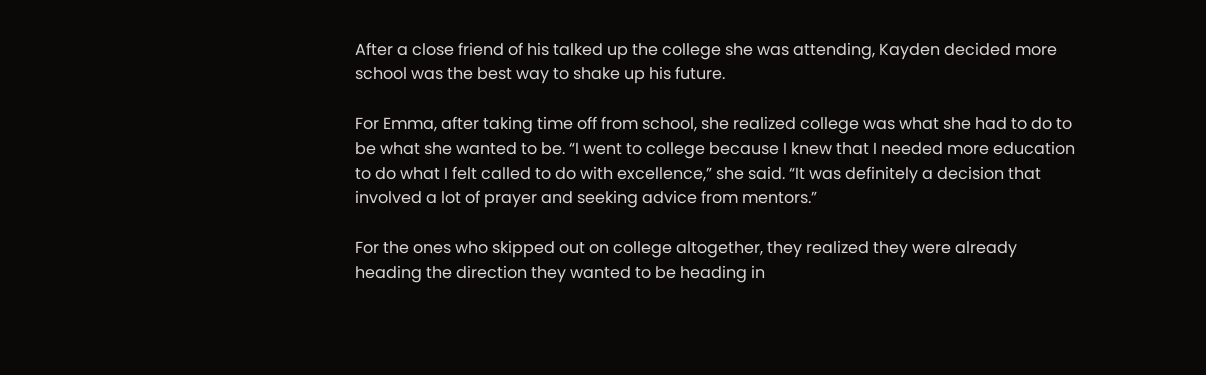After a close friend of his talked up the college she was attending, Kayden decided more school was the best way to shake up his future.

For Emma, after taking time off from school, she realized college was what she had to do to be what she wanted to be. “I went to college because I knew that I needed more education to do what I felt called to do with excellence,” she said. “It was definitely a decision that involved a lot of prayer and seeking advice from mentors.”

For the ones who skipped out on college altogether, they realized they were already heading the direction they wanted to be heading in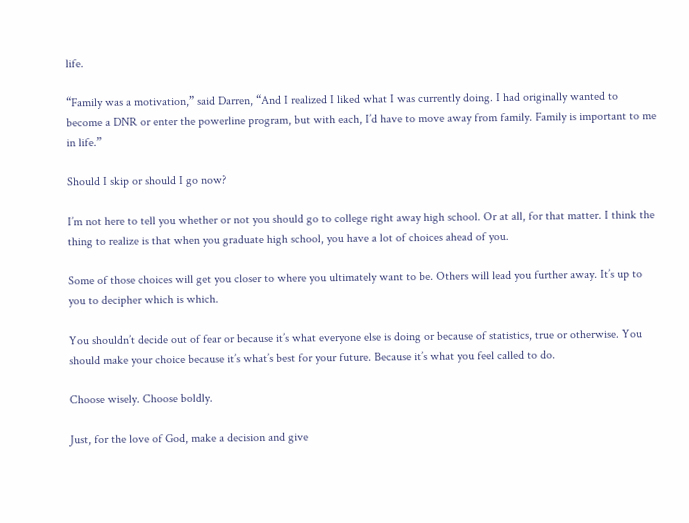life.

“Family was a motivation,” said Darren, “And I realized I liked what I was currently doing. I had originally wanted to become a DNR or enter the powerline program, but with each, I’d have to move away from family. Family is important to me in life.”

Should I skip or should I go now?

I’m not here to tell you whether or not you should go to college right away high school. Or at all, for that matter. I think the thing to realize is that when you graduate high school, you have a lot of choices ahead of you.

Some of those choices will get you closer to where you ultimately want to be. Others will lead you further away. It’s up to you to decipher which is which.

You shouldn’t decide out of fear or because it’s what everyone else is doing or because of statistics, true or otherwise. You should make your choice because it’s what’s best for your future. Because it’s what you feel called to do.

Choose wisely. Choose boldly.

Just, for the love of God, make a decision and give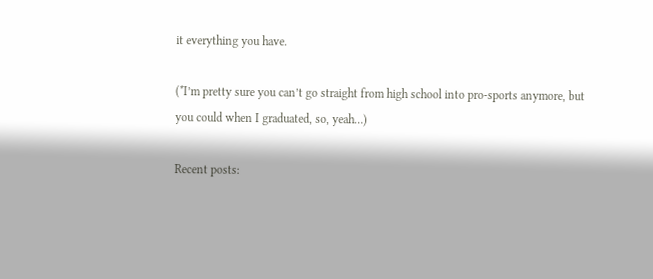it everything you have.

(*I’m pretty sure you can’t go straight from high school into pro-sports anymore, but you could when I graduated, so, yeah…)

Recent posts: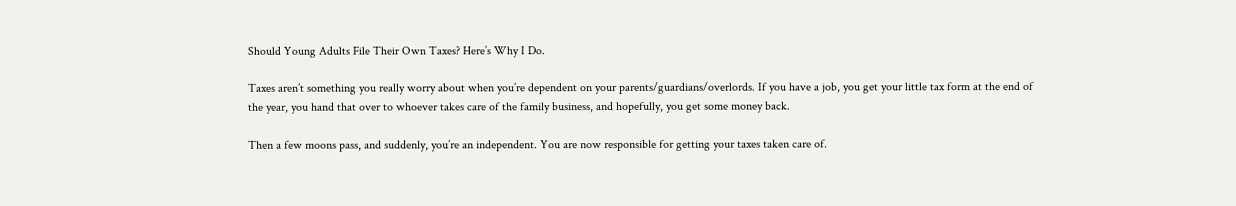Should Young Adults File Their Own Taxes? Here’s Why I Do.

Taxes aren’t something you really worry about when you’re dependent on your parents/guardians/overlords. If you have a job, you get your little tax form at the end of the year, you hand that over to whoever takes care of the family business, and hopefully, you get some money back.

Then a few moons pass, and suddenly, you’re an independent. You are now responsible for getting your taxes taken care of.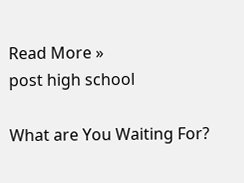Read More »
post high school

What are You Waiting For?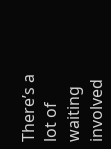There’s a lot of waiting involved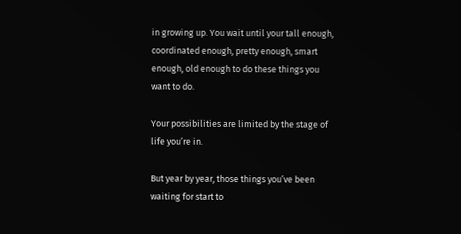in growing up. You wait until your tall enough, coordinated enough, pretty enough, smart enough, old enough to do these things you want to do.

Your possibilities are limited by the stage of life you’re in.

But year by year, those things you’ve been waiting for start to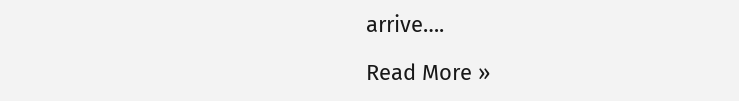arrive….

Read More »